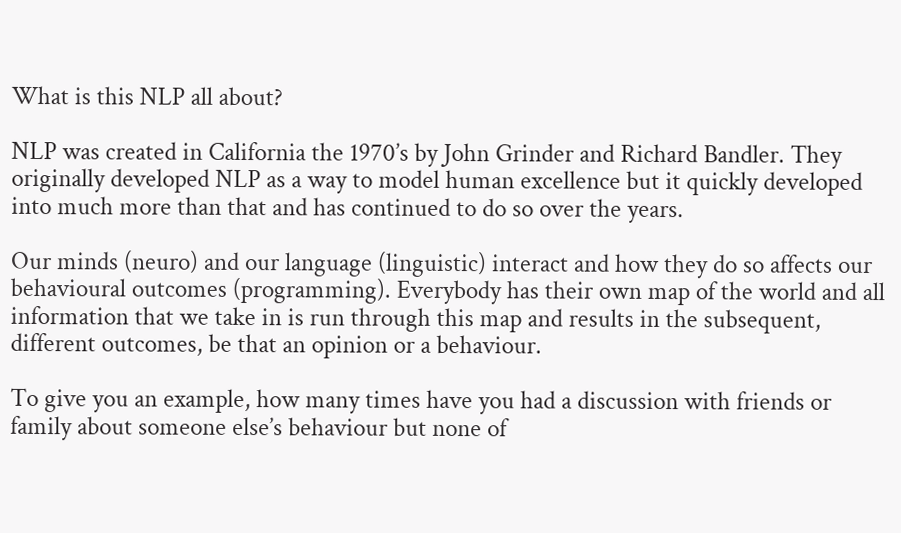What is this NLP all about?

NLP was created in California the 1970’s by John Grinder and Richard Bandler. They originally developed NLP as a way to model human excellence but it quickly developed into much more than that and has continued to do so over the years.

Our minds (neuro) and our language (linguistic) interact and how they do so affects our behavioural outcomes (programming). Everybody has their own map of the world and all information that we take in is run through this map and results in the subsequent, different outcomes, be that an opinion or a behaviour.

To give you an example, how many times have you had a discussion with friends or family about someone else’s behaviour but none of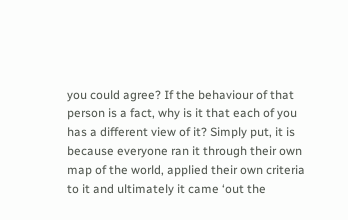you could agree? If the behaviour of that person is a fact, why is it that each of you has a different view of it? Simply put, it is because everyone ran it through their own map of the world, applied their own criteria to it and ultimately it came ‘out the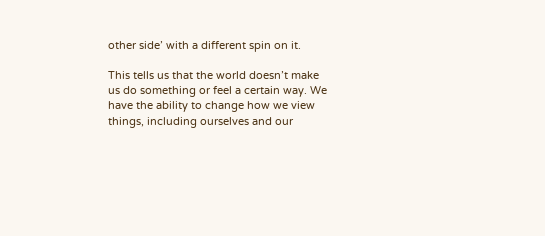other side’ with a different spin on it.

This tells us that the world doesn’t make us do something or feel a certain way. We have the ability to change how we view things, including ourselves and our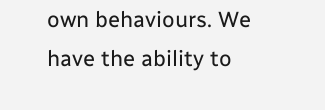own behaviours. We have the ability to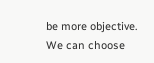be more objective. We can choose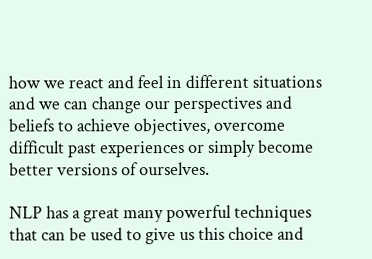how we react and feel in different situations and we can change our perspectives and beliefs to achieve objectives, overcome difficult past experiences or simply become better versions of ourselves.

NLP has a great many powerful techniques that can be used to give us this choice and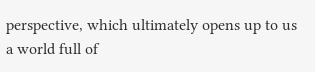perspective, which ultimately opens up to us a world full of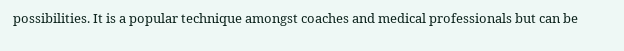possibilities. It is a popular technique amongst coaches and medical professionals but can be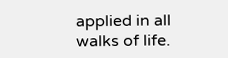applied in all walks of life.